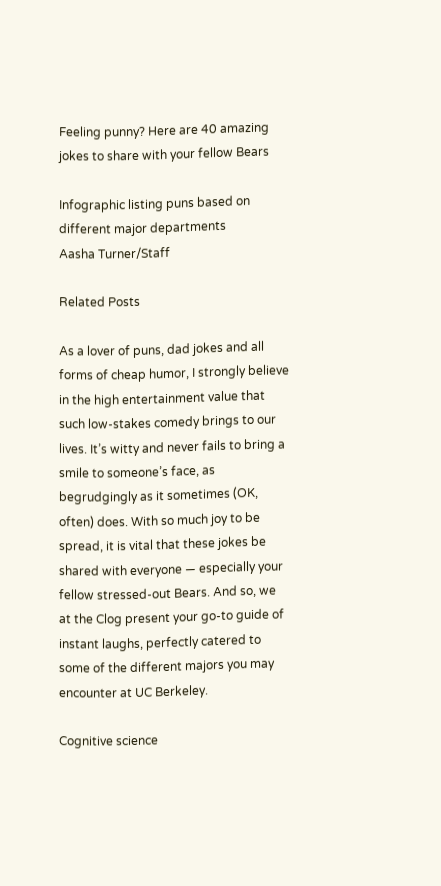Feeling punny? Here are 40 amazing jokes to share with your fellow Bears

Infographic listing puns based on different major departments
Aasha Turner/Staff

Related Posts

As a lover of puns, dad jokes and all forms of cheap humor, I strongly believe in the high entertainment value that such low-stakes comedy brings to our lives. It’s witty and never fails to bring a smile to someone’s face, as begrudgingly as it sometimes (OK, often) does. With so much joy to be spread, it is vital that these jokes be shared with everyone — especially your fellow stressed-out Bears. And so, we at the Clog present your go-to guide of instant laughs, perfectly catered to some of the different majors you may encounter at UC Berkeley.

Cognitive science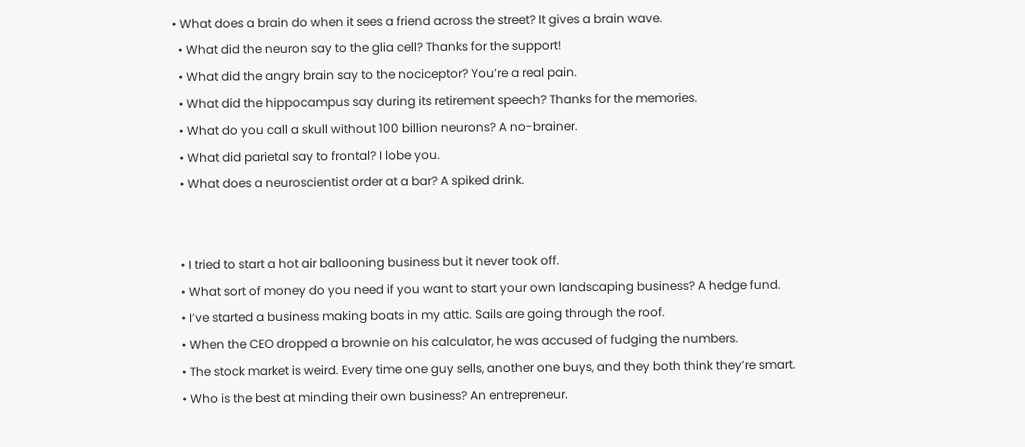• What does a brain do when it sees a friend across the street? It gives a brain wave.
  • What did the neuron say to the glia cell? Thanks for the support!
  • What did the angry brain say to the nociceptor? You’re a real pain.
  • What did the hippocampus say during its retirement speech? Thanks for the memories.
  • What do you call a skull without 100 billion neurons? A no-brainer.
  • What did parietal say to frontal? I lobe you.
  • What does a neuroscientist order at a bar? A spiked drink.


  • I tried to start a hot air ballooning business but it never took off.
  • What sort of money do you need if you want to start your own landscaping business? A hedge fund.
  • I’ve started a business making boats in my attic. Sails are going through the roof.
  • When the CEO dropped a brownie on his calculator, he was accused of fudging the numbers.
  • The stock market is weird. Every time one guy sells, another one buys, and they both think they’re smart.
  • Who is the best at minding their own business? An entrepreneur.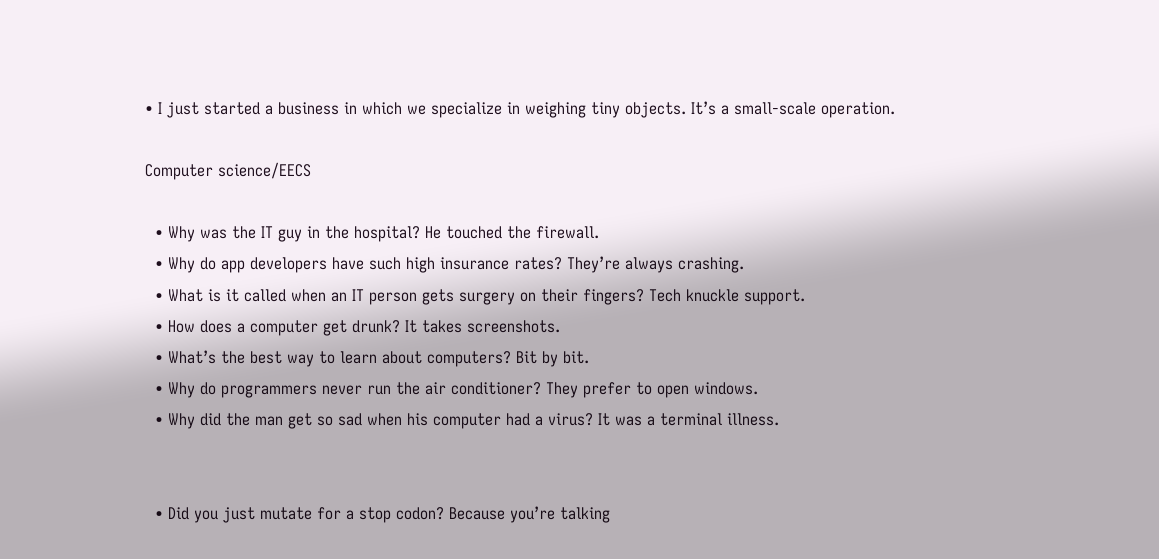• I just started a business in which we specialize in weighing tiny objects. It’s a small-scale operation.

Computer science/EECS

  • Why was the IT guy in the hospital? He touched the firewall.
  • Why do app developers have such high insurance rates? They’re always crashing.
  • What is it called when an IT person gets surgery on their fingers? Tech knuckle support.
  • How does a computer get drunk? It takes screenshots.
  • What’s the best way to learn about computers? Bit by bit.
  • Why do programmers never run the air conditioner? They prefer to open windows.
  • Why did the man get so sad when his computer had a virus? It was a terminal illness.


  • Did you just mutate for a stop codon? Because you’re talking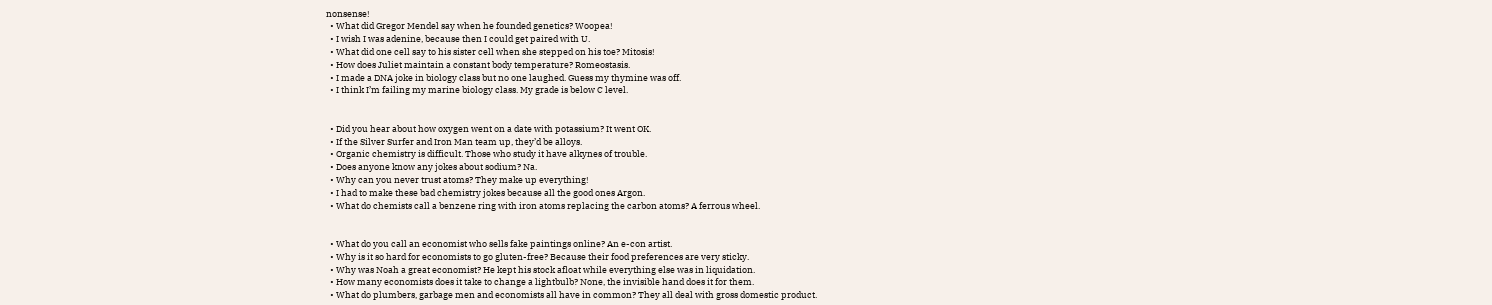nonsense!
  • What did Gregor Mendel say when he founded genetics? Woopea!
  • I wish I was adenine, because then I could get paired with U.
  • What did one cell say to his sister cell when she stepped on his toe? Mitosis!
  • How does Juliet maintain a constant body temperature? Romeostasis.
  • I made a DNA joke in biology class but no one laughed. Guess my thymine was off.
  • I think I’m failing my marine biology class. My grade is below C level.


  • Did you hear about how oxygen went on a date with potassium? It went OK.
  • If the Silver Surfer and Iron Man team up, they’d be alloys.
  • Organic chemistry is difficult. Those who study it have alkynes of trouble.
  • Does anyone know any jokes about sodium? Na.
  • Why can you never trust atoms? They make up everything!
  • I had to make these bad chemistry jokes because all the good ones Argon.
  • What do chemists call a benzene ring with iron atoms replacing the carbon atoms? A ferrous wheel.


  • What do you call an economist who sells fake paintings online? An e-con artist.
  • Why is it so hard for economists to go gluten-free? Because their food preferences are very sticky.
  • Why was Noah a great economist? He kept his stock afloat while everything else was in liquidation.
  • How many economists does it take to change a lightbulb? None, the invisible hand does it for them.
  • What do plumbers, garbage men and economists all have in common? They all deal with gross domestic product.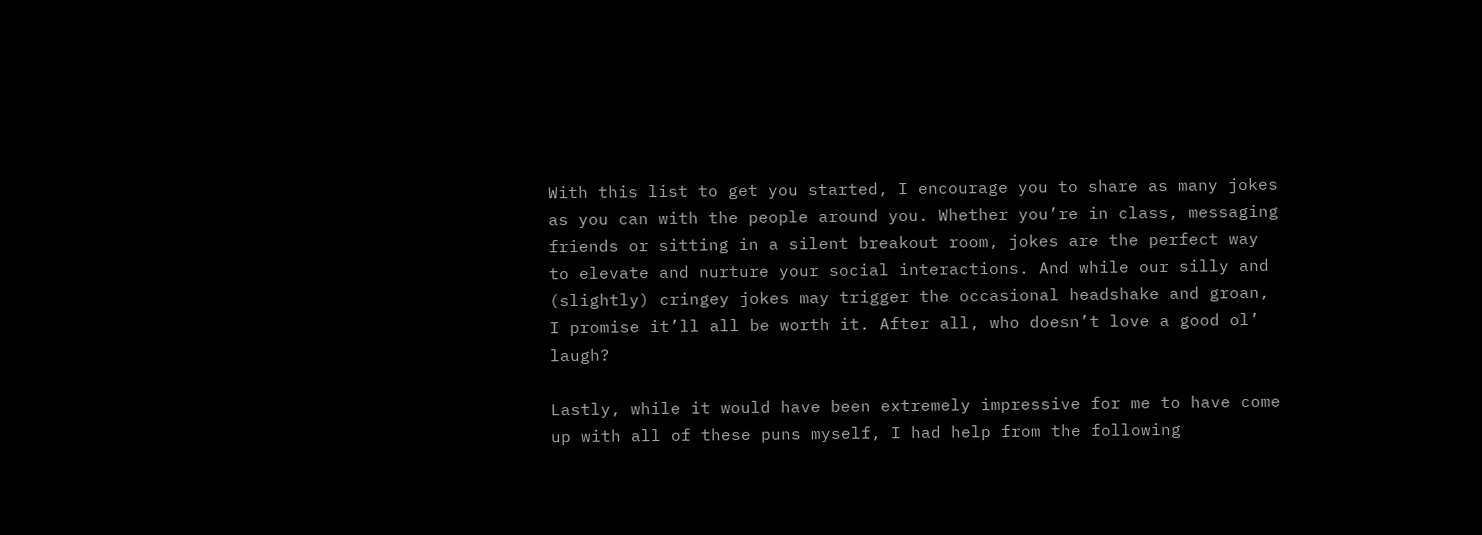With this list to get you started, I encourage you to share as many jokes as you can with the people around you. Whether you’re in class, messaging friends or sitting in a silent breakout room, jokes are the perfect way to elevate and nurture your social interactions. And while our silly and (slightly) cringey jokes may trigger the occasional headshake and groan, I promise it’ll all be worth it. After all, who doesn’t love a good ol’ laugh?

Lastly, while it would have been extremely impressive for me to have come up with all of these puns myself, I had help from the following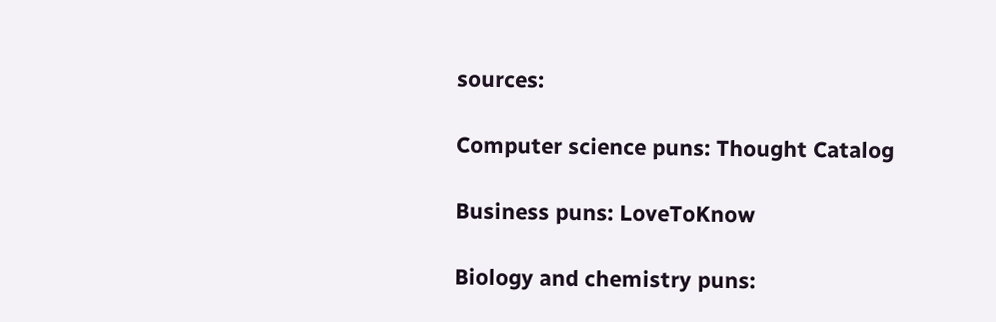sources:

Computer science puns: Thought Catalog

Business puns: LoveToKnow

Biology and chemistry puns: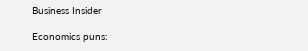Business Insider

Economics puns: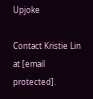Upjoke

Contact Kristie Lin at [email protected].